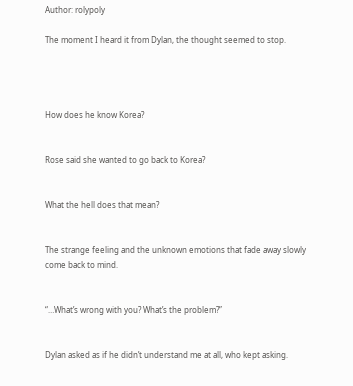Author: rolypoly

The moment I heard it from Dylan, the thought seemed to stop.




How does he know Korea?


Rose said she wanted to go back to Korea?


What the hell does that mean?


The strange feeling and the unknown emotions that fade away slowly come back to mind.


“…What’s wrong with you? What’s the problem?”


Dylan asked as if he didn’t understand me at all, who kept asking.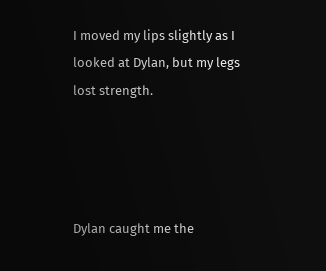I moved my lips slightly as I looked at Dylan, but my legs lost strength.




Dylan caught me the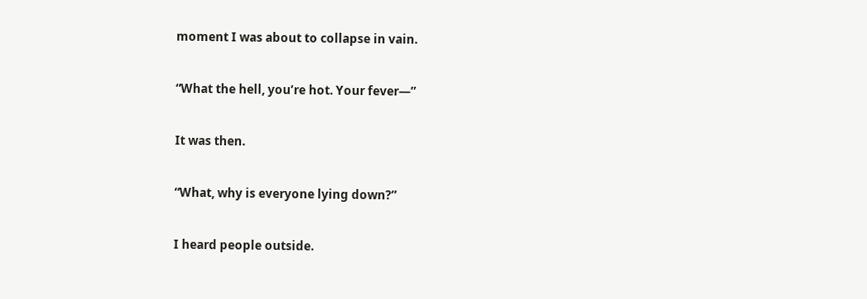moment I was about to collapse in vain.


“What the hell, you’re hot. Your fever—”


It was then.


“What, why is everyone lying down?”


I heard people outside.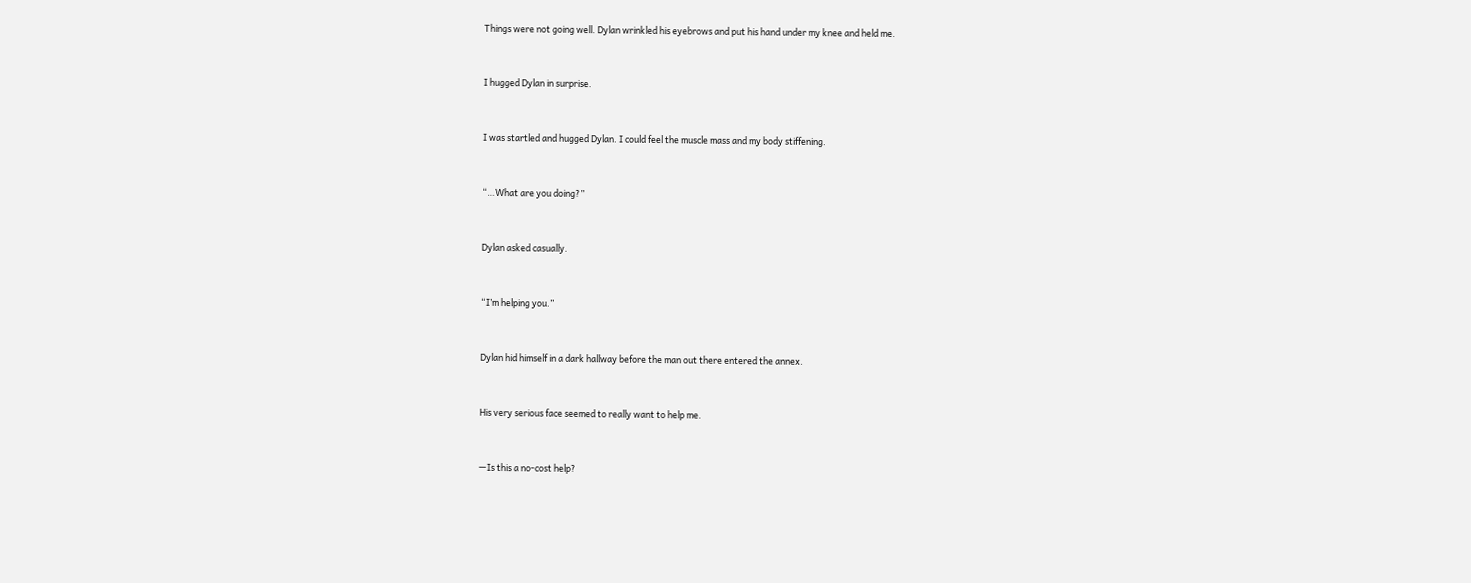Things were not going well. Dylan wrinkled his eyebrows and put his hand under my knee and held me.


I hugged Dylan in surprise.


I was startled and hugged Dylan. I could feel the muscle mass and my body stiffening.


“…What are you doing?”


Dylan asked casually.


“I’m helping you.”


Dylan hid himself in a dark hallway before the man out there entered the annex.


His very serious face seemed to really want to help me.


—Is this a no-cost help?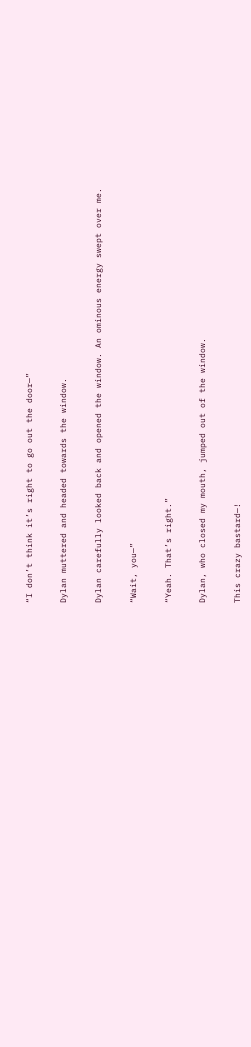“I don’t think it’s right to go out the door—”


Dylan muttered and headed towards the window.


Dylan carefully looked back and opened the window. An ominous energy swept over me.


“Wait, you—”


“Yeah. That’s right.”


Dylan, who closed my mouth, jumped out of the window.


This crazy bastard—!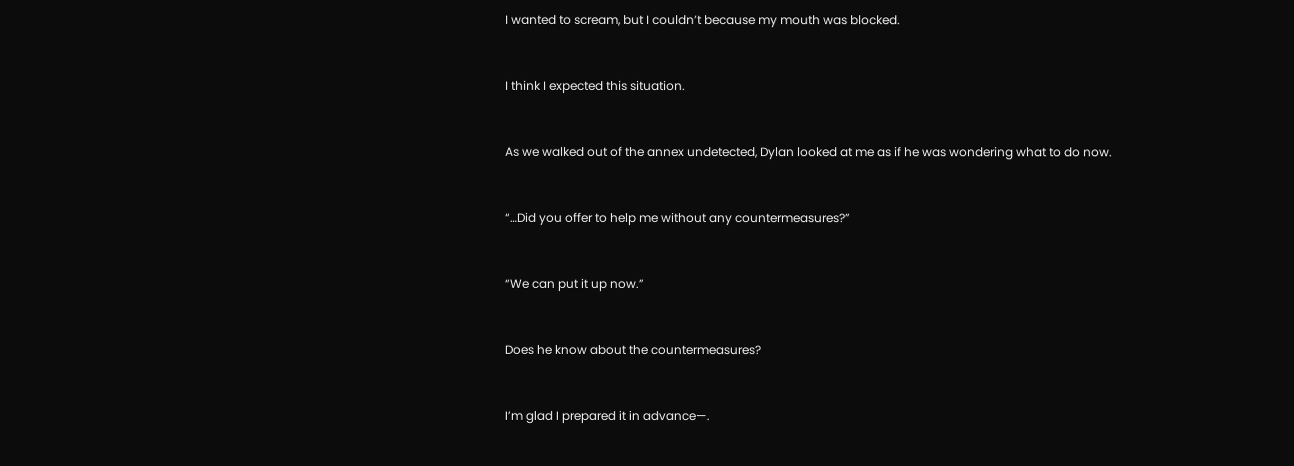I wanted to scream, but I couldn’t because my mouth was blocked.


I think I expected this situation.


As we walked out of the annex undetected, Dylan looked at me as if he was wondering what to do now.


“…Did you offer to help me without any countermeasures?”


“We can put it up now.”


Does he know about the countermeasures?


I’m glad I prepared it in advance—.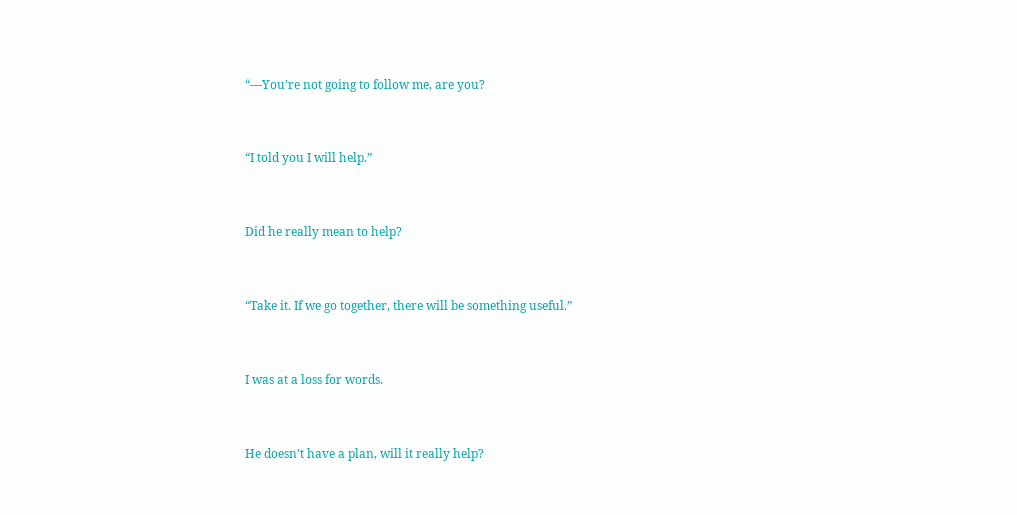“—You’re not going to follow me, are you?


“I told you I will help.”


Did he really mean to help?


“Take it. If we go together, there will be something useful.”


I was at a loss for words.


He doesn’t have a plan, will it really help?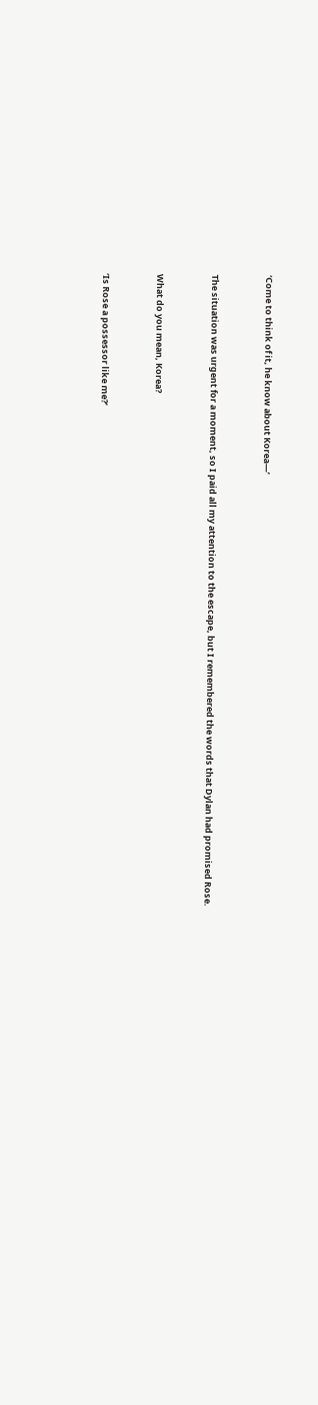‘Come to think of it, he know about Korea—’


The situation was urgent for a moment, so I paid all my attention to the escape, but I remembered the words that Dylan had promised Rose.


What do you mean, Korea?


‘Is Rose a possessor like me?’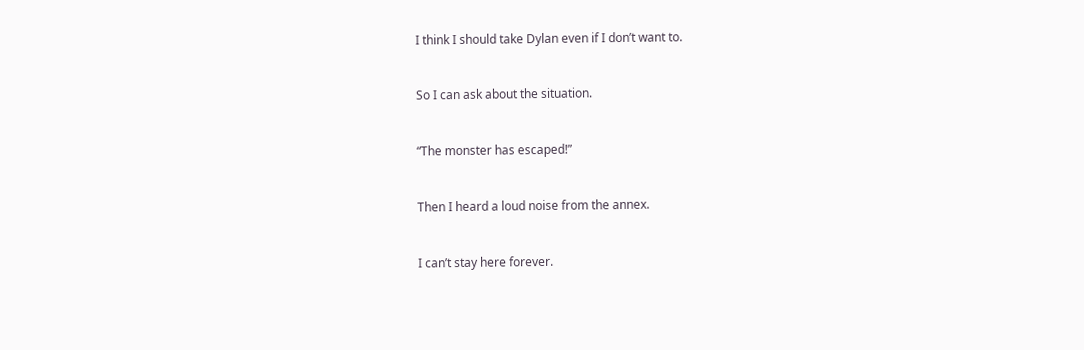I think I should take Dylan even if I don’t want to.


So I can ask about the situation.


“The monster has escaped!”


Then I heard a loud noise from the annex.


I can’t stay here forever.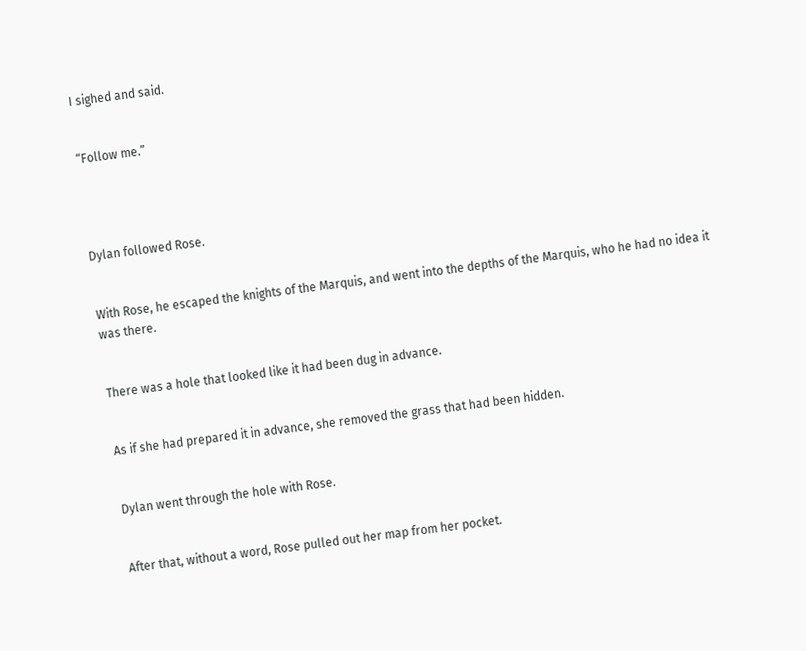I sighed and said.


“Follow me.”




Dylan followed Rose.


With Rose, he escaped the knights of the Marquis, and went into the depths of the Marquis, who he had no idea it was there.


There was a hole that looked like it had been dug in advance.


As if she had prepared it in advance, she removed the grass that had been hidden.


Dylan went through the hole with Rose.


After that, without a word, Rose pulled out her map from her pocket.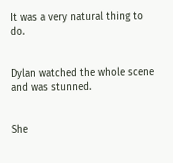It was a very natural thing to do.


Dylan watched the whole scene and was stunned.


She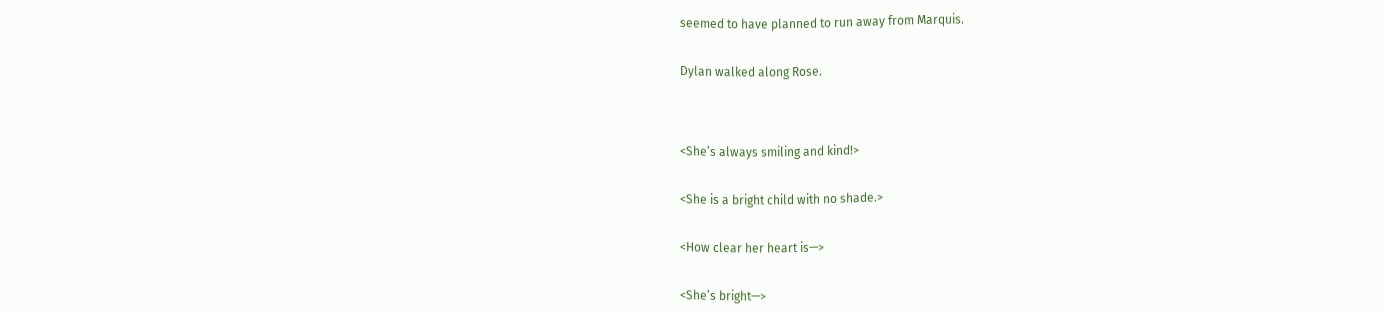seemed to have planned to run away from Marquis.


Dylan walked along Rose.




<She’s always smiling and kind!>


<She is a bright child with no shade.>


<How clear her heart is—>


<She’s bright—>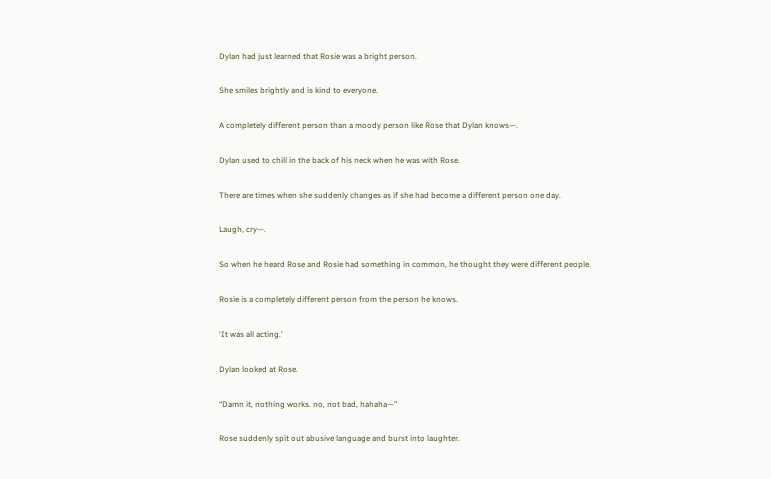Dylan had just learned that Rosie was a bright person.


She smiles brightly and is kind to everyone.


A completely different person than a moody person like Rose that Dylan knows—.


Dylan used to chill in the back of his neck when he was with Rose.


There are times when she suddenly changes as if she had become a different person one day.


Laugh, cry—.


So when he heard Rose and Rosie had something in common, he thought they were different people.


Rosie is a completely different person from the person he knows.


‘It was all acting.’


Dylan looked at Rose.


“Damn it, nothing works. no, not bad, hahaha—”


Rose suddenly spit out abusive language and burst into laughter.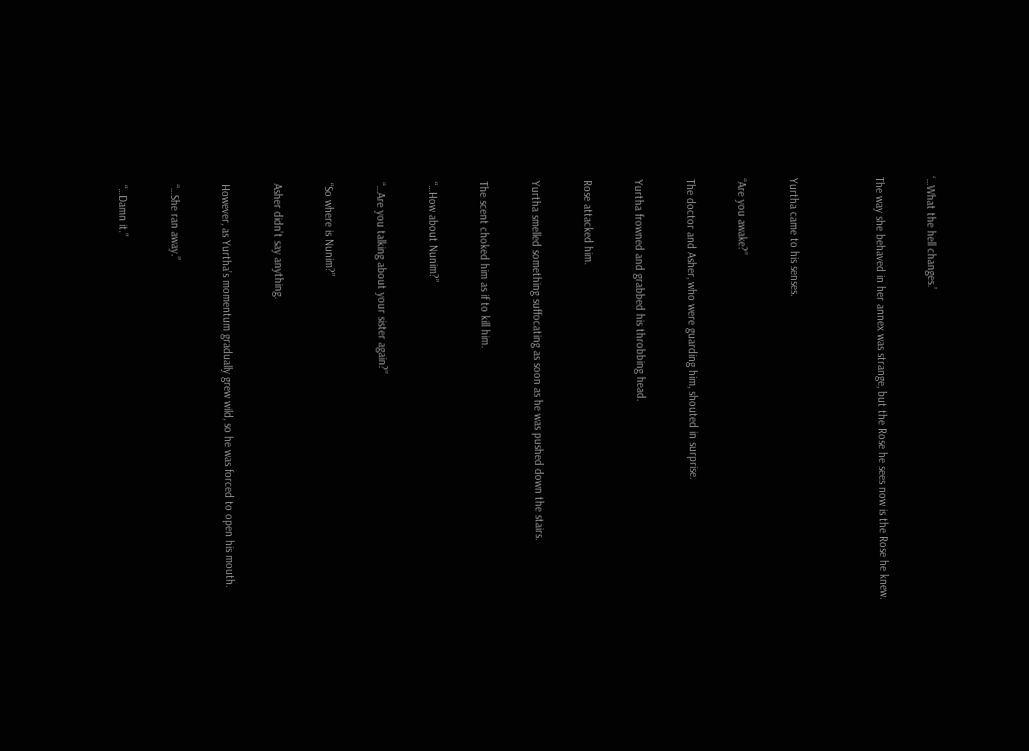‘…What the hell changes.’


The way she behaved in her annex was strange, but the Rose he sees now is the Rose he knew.




Yurtha came to his senses.


“Are you awake?”


The doctor and Asher, who were guarding him, shouted in surprise.


Yurtha frowned and grabbed his throbbing head.


Rose attacked him.


Yurtha smelled something suffocating as soon as he was pushed down the stairs.


The scent choked him as if to kill him.


“…How about Nunim?”


“…Are you talking about your sister again?”


“So where is Nunim?”


Asher didn’t say anything.


However, as Yurtha’s momentum gradually grew wild, so he was forced to open his mouth.


“…She ran away.”


“…Damn it.”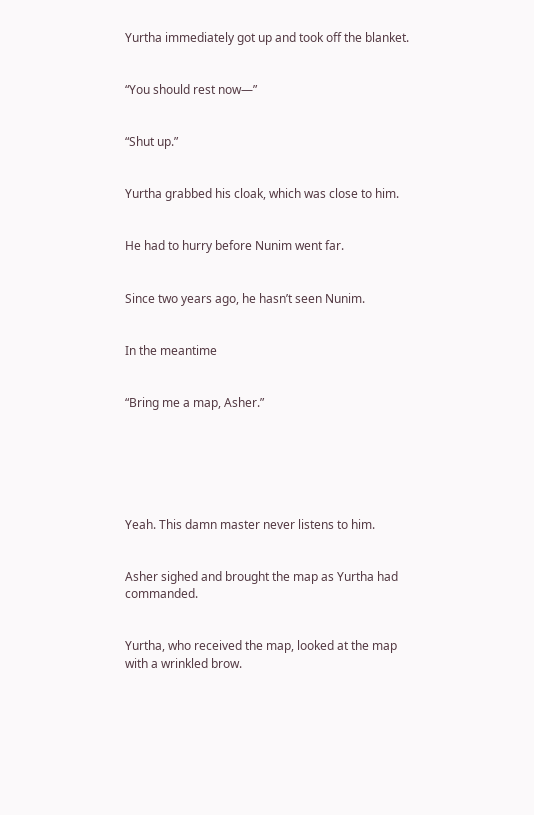Yurtha immediately got up and took off the blanket.


“You should rest now—”


“Shut up.”


Yurtha grabbed his cloak, which was close to him.


He had to hurry before Nunim went far.


Since two years ago, he hasn’t seen Nunim.


In the meantime


“Bring me a map, Asher.”






Yeah. This damn master never listens to him.


Asher sighed and brought the map as Yurtha had commanded.


Yurtha, who received the map, looked at the map with a wrinkled brow.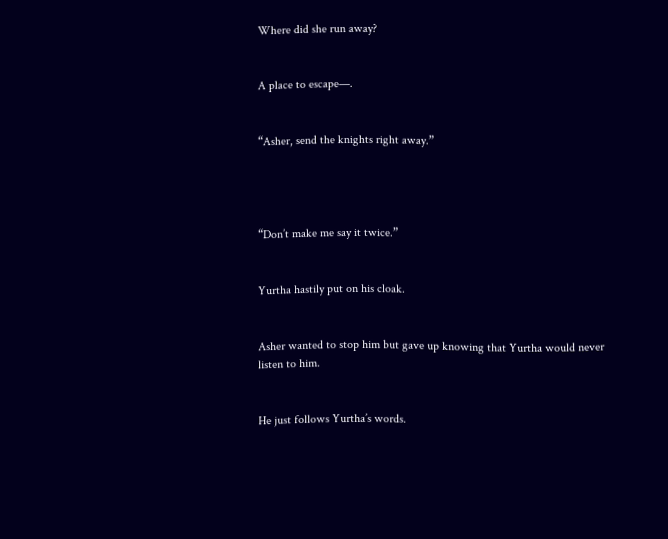Where did she run away?


A place to escape—.


“Asher, send the knights right away.”




“Don’t make me say it twice.”


Yurtha hastily put on his cloak.


Asher wanted to stop him but gave up knowing that Yurtha would never listen to him.


He just follows Yurtha’s words.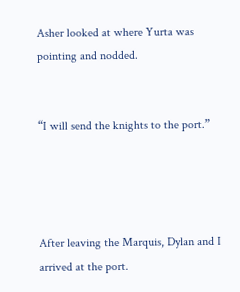Asher looked at where Yurta was pointing and nodded.


“I will send the knights to the port.”




After leaving the Marquis, Dylan and I arrived at the port.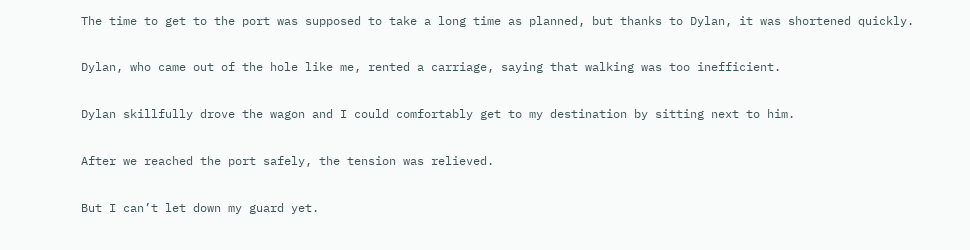The time to get to the port was supposed to take a long time as planned, but thanks to Dylan, it was shortened quickly.


Dylan, who came out of the hole like me, rented a carriage, saying that walking was too inefficient.


Dylan skillfully drove the wagon and I could comfortably get to my destination by sitting next to him.


After we reached the port safely, the tension was relieved.


But I can’t let down my guard yet.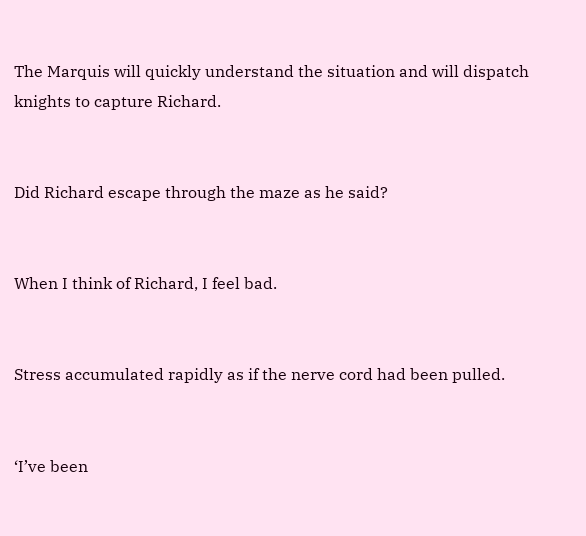The Marquis will quickly understand the situation and will dispatch knights to capture Richard.


Did Richard escape through the maze as he said?


When I think of Richard, I feel bad.


Stress accumulated rapidly as if the nerve cord had been pulled.


‘I’ve been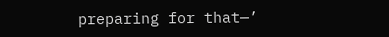preparing for that—’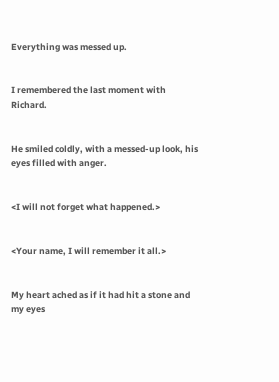Everything was messed up.


I remembered the last moment with Richard.


He smiled coldly, with a messed-up look, his eyes filled with anger.


<I will not forget what happened.>


<Your name, I will remember it all.>


My heart ached as if it had hit a stone and my eyes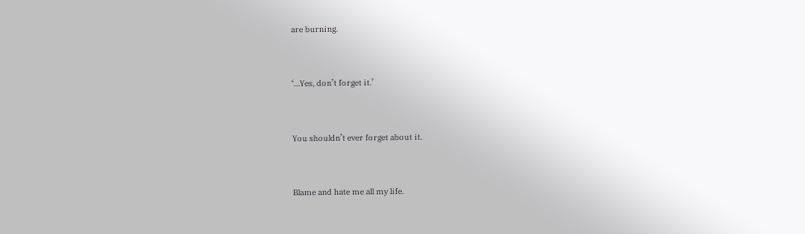are burning.


‘…Yes, don’t forget it.’


You shouldn’t ever forget about it.


Blame and hate me all my life.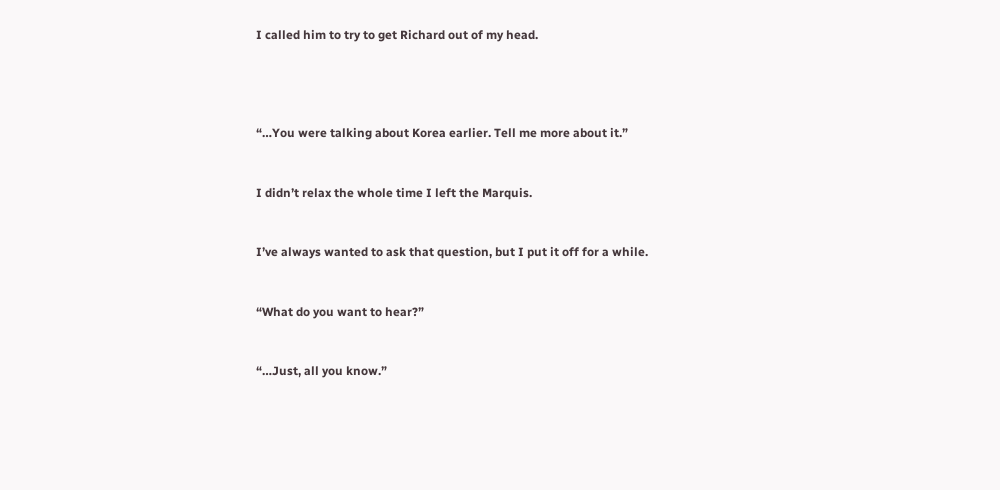I called him to try to get Richard out of my head.




“…You were talking about Korea earlier. Tell me more about it.”


I didn’t relax the whole time I left the Marquis.


I’ve always wanted to ask that question, but I put it off for a while.


“What do you want to hear?”


“…Just, all you know.”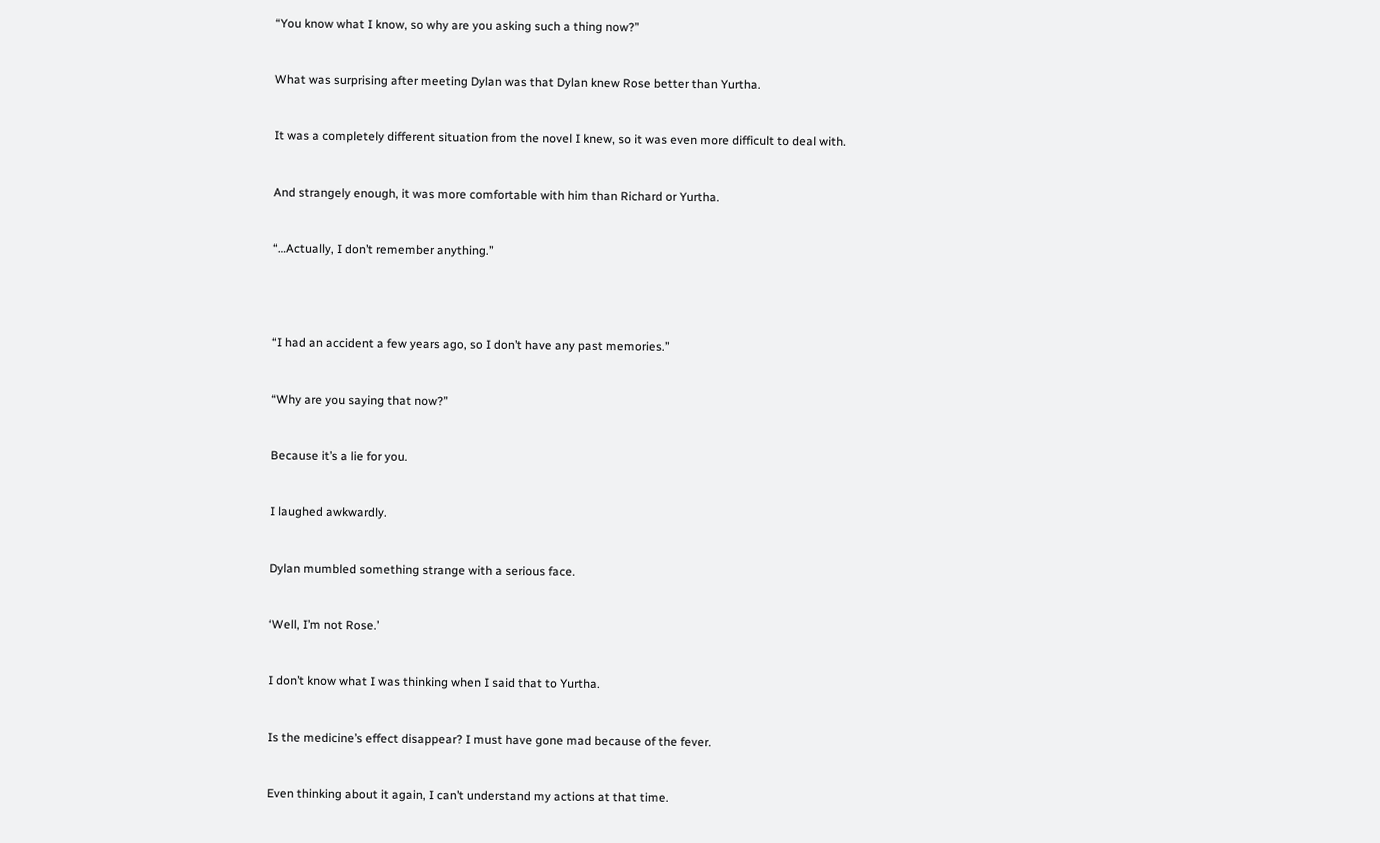“You know what I know, so why are you asking such a thing now?”


What was surprising after meeting Dylan was that Dylan knew Rose better than Yurtha.


It was a completely different situation from the novel I knew, so it was even more difficult to deal with.


And strangely enough, it was more comfortable with him than Richard or Yurtha.


“…Actually, I don’t remember anything.”




“I had an accident a few years ago, so I don’t have any past memories.”


“Why are you saying that now?”


Because it’s a lie for you.


I laughed awkwardly.


Dylan mumbled something strange with a serious face.


‘Well, I’m not Rose.’


I don’t know what I was thinking when I said that to Yurtha.


Is the medicine’s effect disappear? I must have gone mad because of the fever.


Even thinking about it again, I can’t understand my actions at that time.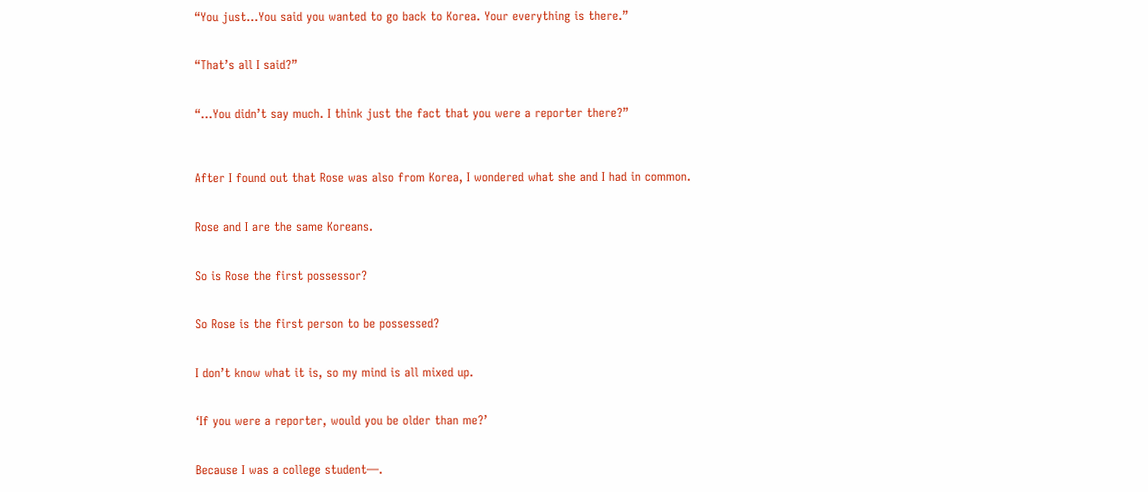“You just…You said you wanted to go back to Korea. Your everything is there.”


“That’s all I said?”


“…You didn’t say much. I think just the fact that you were a reporter there?”



After I found out that Rose was also from Korea, I wondered what she and I had in common.


Rose and I are the same Koreans.


So is Rose the first possessor?


So Rose is the first person to be possessed?


I don’t know what it is, so my mind is all mixed up.


‘If you were a reporter, would you be older than me?’


Because I was a college student—.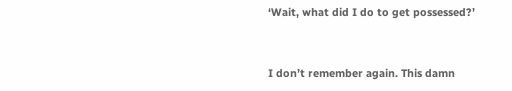‘Wait, what did I do to get possessed?’


I don’t remember again. This damn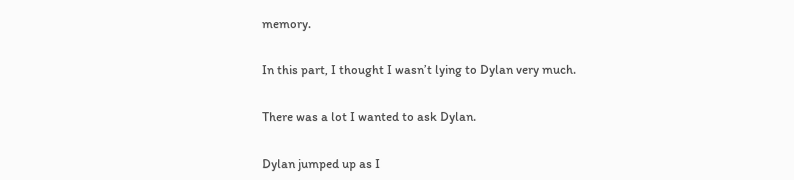memory.


In this part, I thought I wasn’t lying to Dylan very much.


There was a lot I wanted to ask Dylan.


Dylan jumped up as I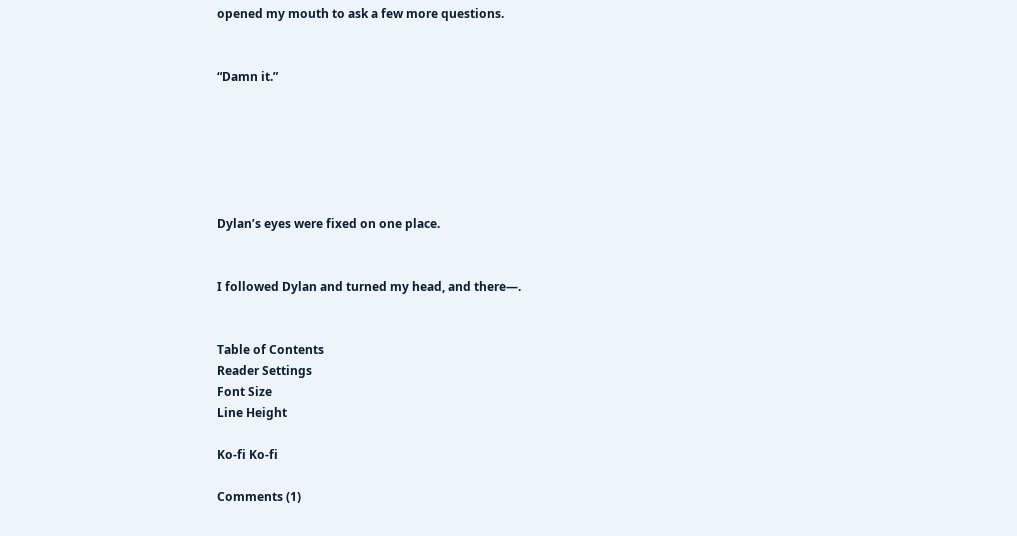opened my mouth to ask a few more questions.


“Damn it.”






Dylan’s eyes were fixed on one place.


I followed Dylan and turned my head, and there—.


Table of Contents
Reader Settings
Font Size
Line Height

Ko-fi Ko-fi

Comments (1)